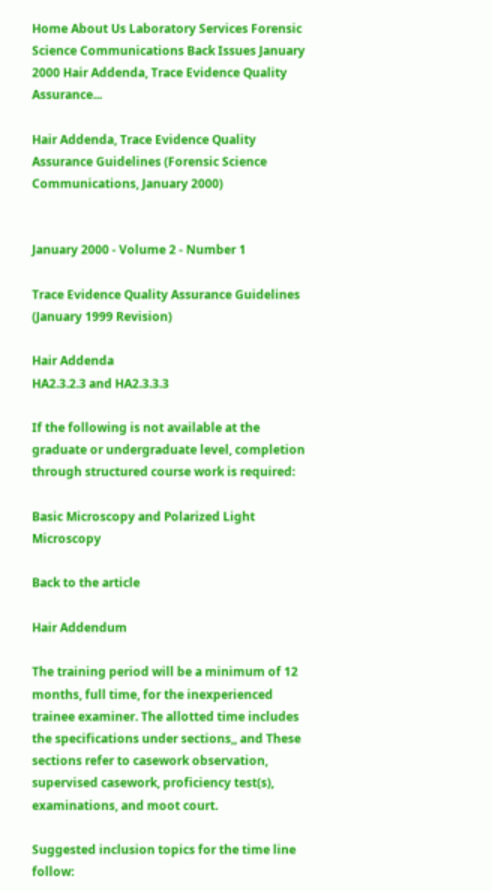Home About Us Laboratory Services Forensic Science Communications Back Issues January 2000 Hair Addenda, Trace Evidence Quality Assurance...

Hair Addenda, Trace Evidence Quality Assurance Guidelines (Forensic Science Communications, January 2000)


January 2000 - Volume 2 - Number 1

Trace Evidence Quality Assurance Guidelines (January 1999 Revision)

Hair Addenda
HA2.3.2.3 and HA2.3.3.3

If the following is not available at the graduate or undergraduate level, completion through structured course work is required:

Basic Microscopy and Polarized Light Microscopy

Back to the article

Hair Addendum

The training period will be a minimum of 12 months, full time, for the inexperienced trainee examiner. The allotted time includes the specifications under sections,, and These sections refer to casework observation, supervised casework, proficiency test(s), examinations, and moot court.

Suggested inclusion topics for the time line follow: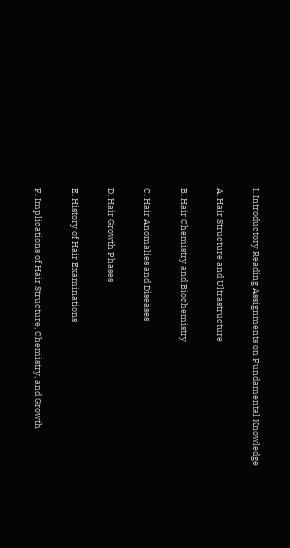I. Introductory Reading Assignments on Fundamental Knowledge

A. Hair Structure and Ultrastructure

B. Hair Chemistry and Biochemistry

C. Hair Anomalies and Diseases

D. Hair Growth Phases

E. History of Hair Examinations

F. Implications of Hair Structure, Chemistry, and Growth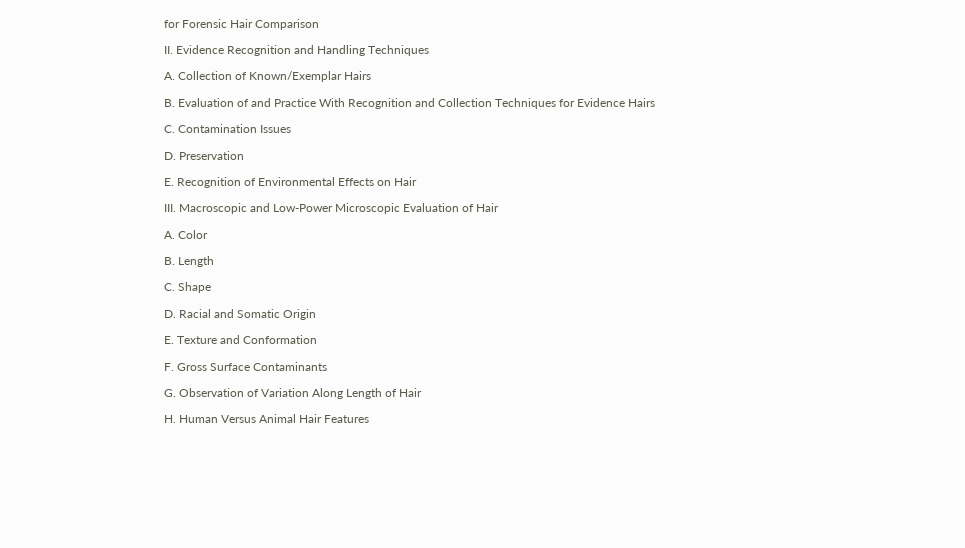for Forensic Hair Comparison

II. Evidence Recognition and Handling Techniques

A. Collection of Known/Exemplar Hairs

B. Evaluation of and Practice With Recognition and Collection Techniques for Evidence Hairs

C. Contamination Issues

D. Preservation

E. Recognition of Environmental Effects on Hair

III. Macroscopic and Low-Power Microscopic Evaluation of Hair

A. Color

B. Length

C. Shape

D. Racial and Somatic Origin

E. Texture and Conformation

F. Gross Surface Contaminants

G. Observation of Variation Along Length of Hair

H. Human Versus Animal Hair Features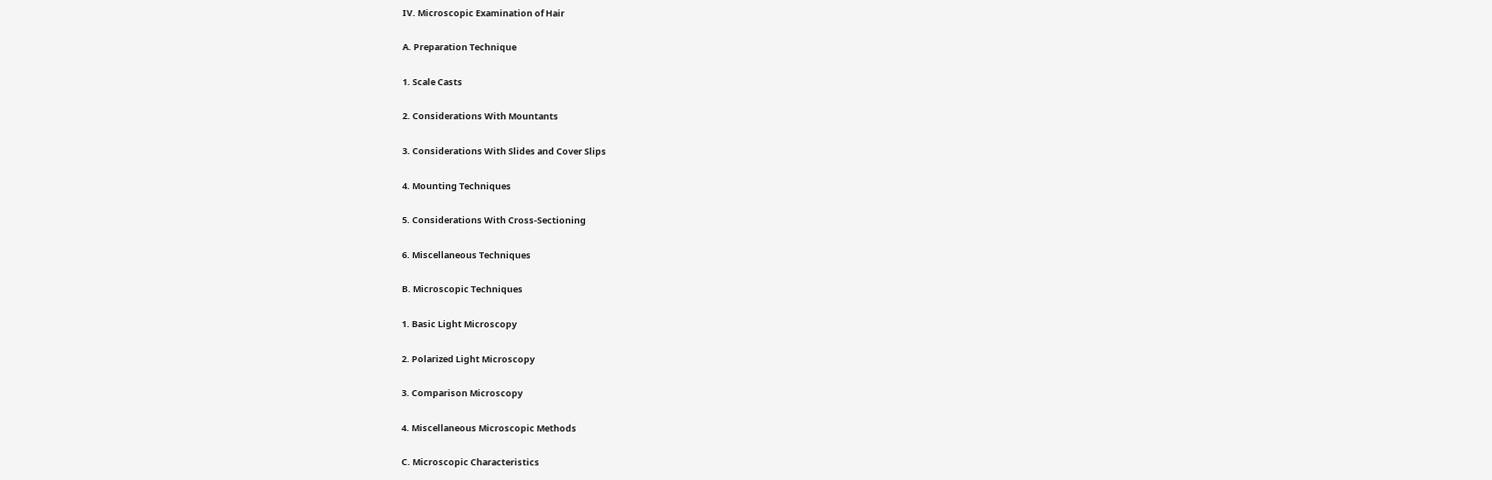IV. Microscopic Examination of Hair

A. Preparation Technique

1. Scale Casts

2. Considerations With Mountants

3. Considerations With Slides and Cover Slips

4. Mounting Techniques

5. Considerations With Cross-Sectioning

6. Miscellaneous Techniques

B. Microscopic Techniques

1. Basic Light Microscopy

2. Polarized Light Microscopy

3. Comparison Microscopy

4. Miscellaneous Microscopic Methods

C. Microscopic Characteristics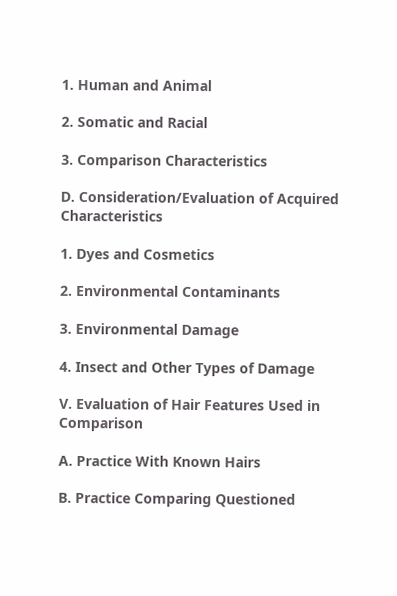1. Human and Animal

2. Somatic and Racial

3. Comparison Characteristics

D. Consideration/Evaluation of Acquired Characteristics

1. Dyes and Cosmetics

2. Environmental Contaminants

3. Environmental Damage

4. Insect and Other Types of Damage

V. Evaluation of Hair Features Used in Comparison

A. Practice With Known Hairs

B. Practice Comparing Questioned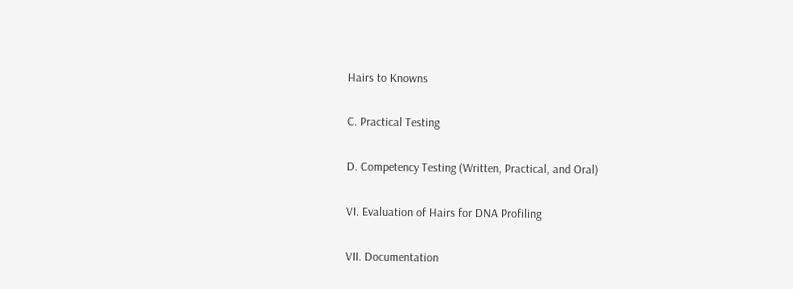Hairs to Knowns

C. Practical Testing

D. Competency Testing (Written, Practical, and Oral)

VI. Evaluation of Hairs for DNA Profiling

VII. Documentation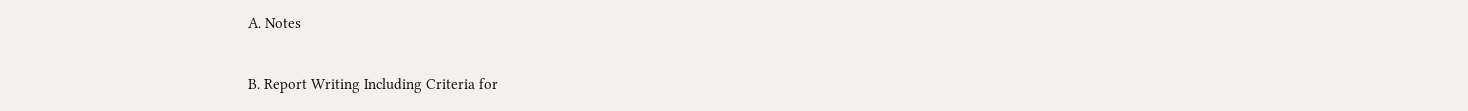A. Notes

B. Report Writing Including Criteria for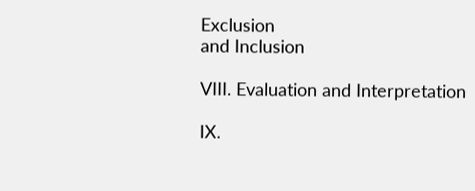Exclusion
and Inclusion

VIII. Evaluation and Interpretation

IX.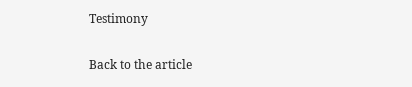Testimony

Back to the article